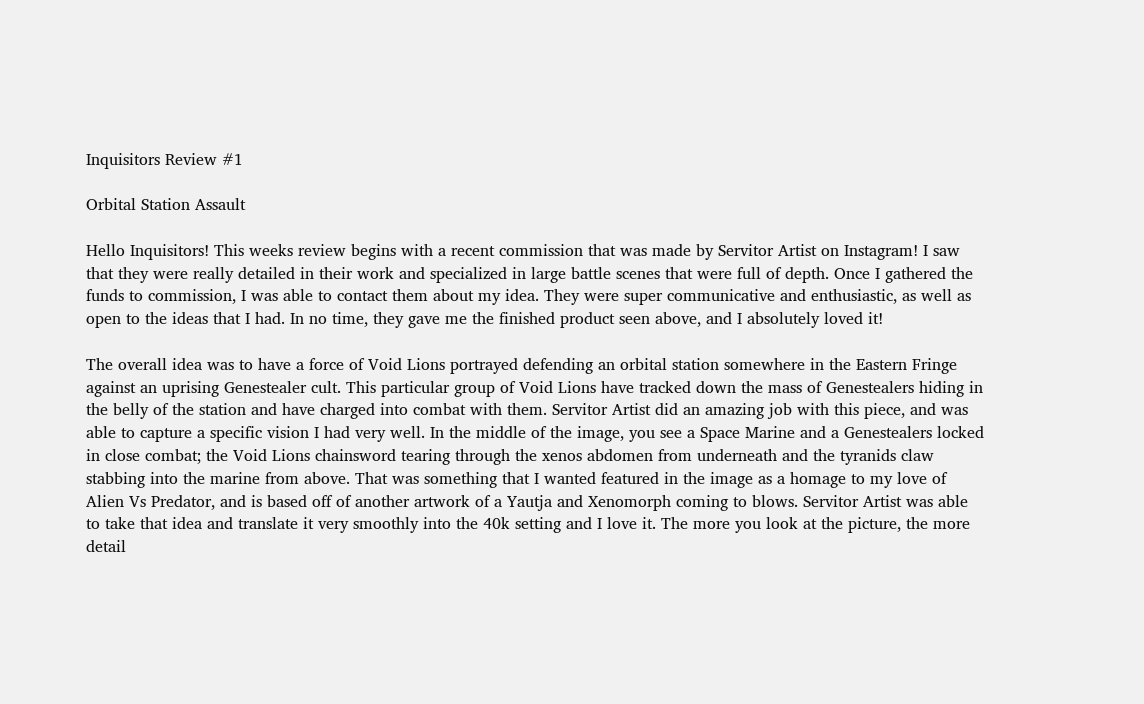Inquisitors Review #1

Orbital Station Assault

Hello Inquisitors! This weeks review begins with a recent commission that was made by Servitor Artist on Instagram! I saw that they were really detailed in their work and specialized in large battle scenes that were full of depth. Once I gathered the funds to commission, I was able to contact them about my idea. They were super communicative and enthusiastic, as well as open to the ideas that I had. In no time, they gave me the finished product seen above, and I absolutely loved it!

The overall idea was to have a force of Void Lions portrayed defending an orbital station somewhere in the Eastern Fringe against an uprising Genestealer cult. This particular group of Void Lions have tracked down the mass of Genestealers hiding in the belly of the station and have charged into combat with them. Servitor Artist did an amazing job with this piece, and was able to capture a specific vision I had very well. In the middle of the image, you see a Space Marine and a Genestealers locked in close combat; the Void Lions chainsword tearing through the xenos abdomen from underneath and the tyranids claw stabbing into the marine from above. That was something that I wanted featured in the image as a homage to my love of Alien Vs Predator, and is based off of another artwork of a Yautja and Xenomorph coming to blows. Servitor Artist was able to take that idea and translate it very smoothly into the 40k setting and I love it. The more you look at the picture, the more detail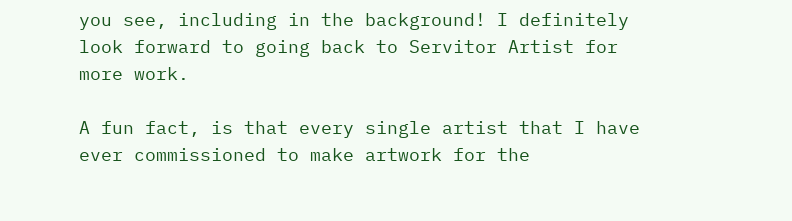you see, including in the background! I definitely look forward to going back to Servitor Artist for more work.

A fun fact, is that every single artist that I have ever commissioned to make artwork for the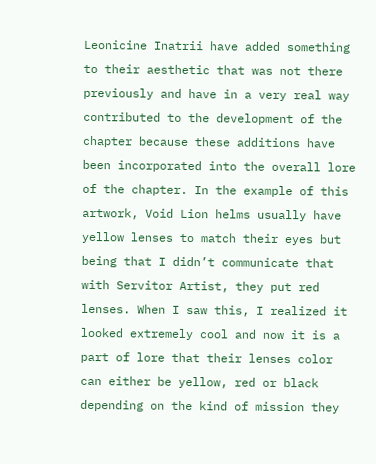Leonicine Inatrii have added something to their aesthetic that was not there previously and have in a very real way contributed to the development of the chapter because these additions have been incorporated into the overall lore of the chapter. In the example of this artwork, Void Lion helms usually have yellow lenses to match their eyes but being that I didn’t communicate that with Servitor Artist, they put red lenses. When I saw this, I realized it looked extremely cool and now it is a part of lore that their lenses color can either be yellow, red or black depending on the kind of mission they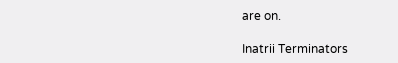are on.

Inatrii Terminators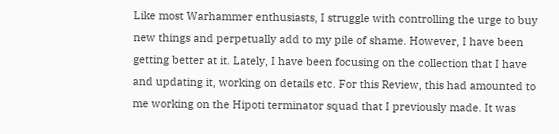Like most Warhammer enthusiasts, I struggle with controlling the urge to buy new things and perpetually add to my pile of shame. However, I have been getting better at it. Lately, I have been focusing on the collection that I have and updating it, working on details etc. For this Review, this had amounted to me working on the Hipoti terminator squad that I previously made. It was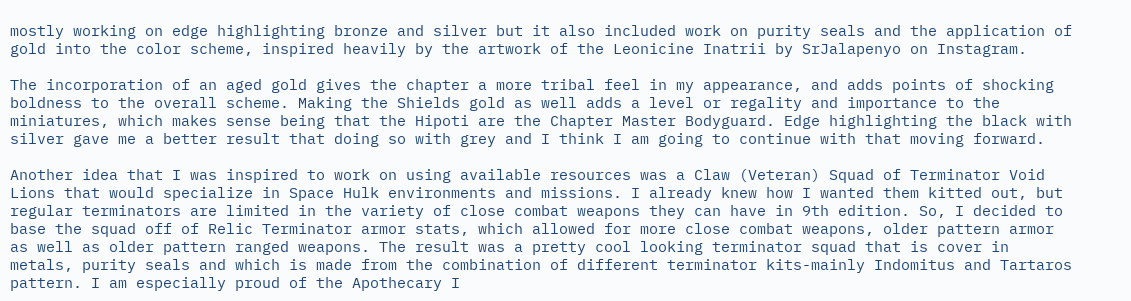mostly working on edge highlighting bronze and silver but it also included work on purity seals and the application of gold into the color scheme, inspired heavily by the artwork of the Leonicine Inatrii by SrJalapenyo on Instagram.

The incorporation of an aged gold gives the chapter a more tribal feel in my appearance, and adds points of shocking boldness to the overall scheme. Making the Shields gold as well adds a level or regality and importance to the miniatures, which makes sense being that the Hipoti are the Chapter Master Bodyguard. Edge highlighting the black with silver gave me a better result that doing so with grey and I think I am going to continue with that moving forward.

Another idea that I was inspired to work on using available resources was a Claw (Veteran) Squad of Terminator Void Lions that would specialize in Space Hulk environments and missions. I already knew how I wanted them kitted out, but regular terminators are limited in the variety of close combat weapons they can have in 9th edition. So, I decided to base the squad off of Relic Terminator armor stats, which allowed for more close combat weapons, older pattern armor as well as older pattern ranged weapons. The result was a pretty cool looking terminator squad that is cover in metals, purity seals and which is made from the combination of different terminator kits-mainly Indomitus and Tartaros pattern. I am especially proud of the Apothecary I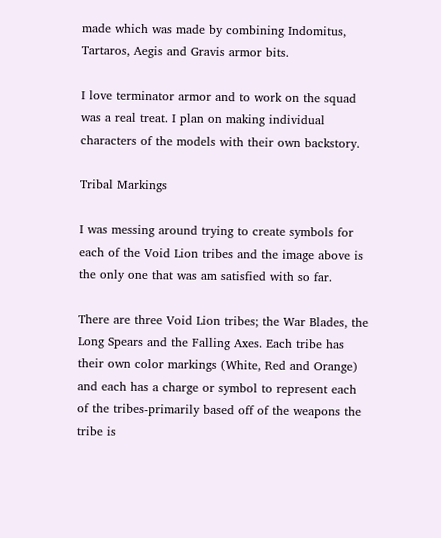made which was made by combining Indomitus, Tartaros, Aegis and Gravis armor bits.

I love terminator armor and to work on the squad was a real treat. I plan on making individual characters of the models with their own backstory.

Tribal Markings

I was messing around trying to create symbols for each of the Void Lion tribes and the image above is the only one that was am satisfied with so far.

There are three Void Lion tribes; the War Blades, the Long Spears and the Falling Axes. Each tribe has their own color markings (White, Red and Orange) and each has a charge or symbol to represent each of the tribes-primarily based off of the weapons the tribe is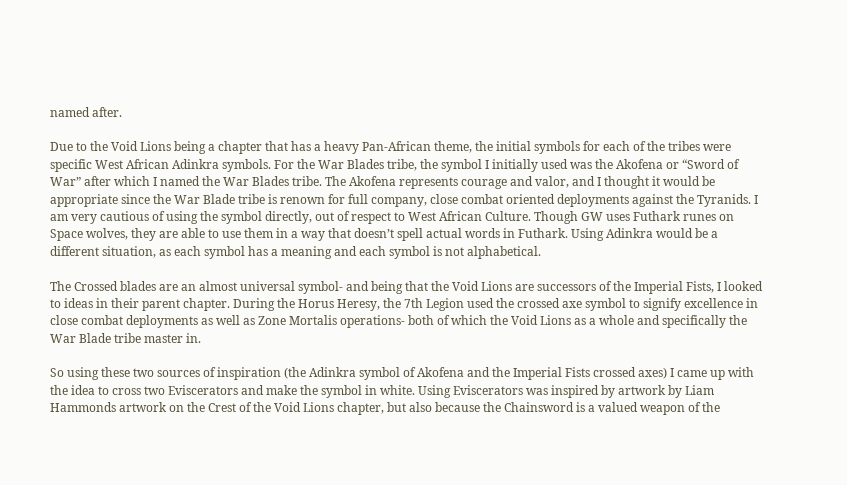named after.

Due to the Void Lions being a chapter that has a heavy Pan-African theme, the initial symbols for each of the tribes were specific West African Adinkra symbols. For the War Blades tribe, the symbol I initially used was the Akofena or “Sword of War” after which I named the War Blades tribe. The Akofena represents courage and valor, and I thought it would be appropriate since the War Blade tribe is renown for full company, close combat oriented deployments against the Tyranids. I am very cautious of using the symbol directly, out of respect to West African Culture. Though GW uses Futhark runes on Space wolves, they are able to use them in a way that doesn’t spell actual words in Futhark. Using Adinkra would be a different situation, as each symbol has a meaning and each symbol is not alphabetical.

The Crossed blades are an almost universal symbol- and being that the Void Lions are successors of the Imperial Fists, I looked to ideas in their parent chapter. During the Horus Heresy, the 7th Legion used the crossed axe symbol to signify excellence in close combat deployments as well as Zone Mortalis operations- both of which the Void Lions as a whole and specifically the War Blade tribe master in.

So using these two sources of inspiration (the Adinkra symbol of Akofena and the Imperial Fists crossed axes) I came up with the idea to cross two Eviscerators and make the symbol in white. Using Eviscerators was inspired by artwork by Liam Hammonds artwork on the Crest of the Void Lions chapter, but also because the Chainsword is a valued weapon of the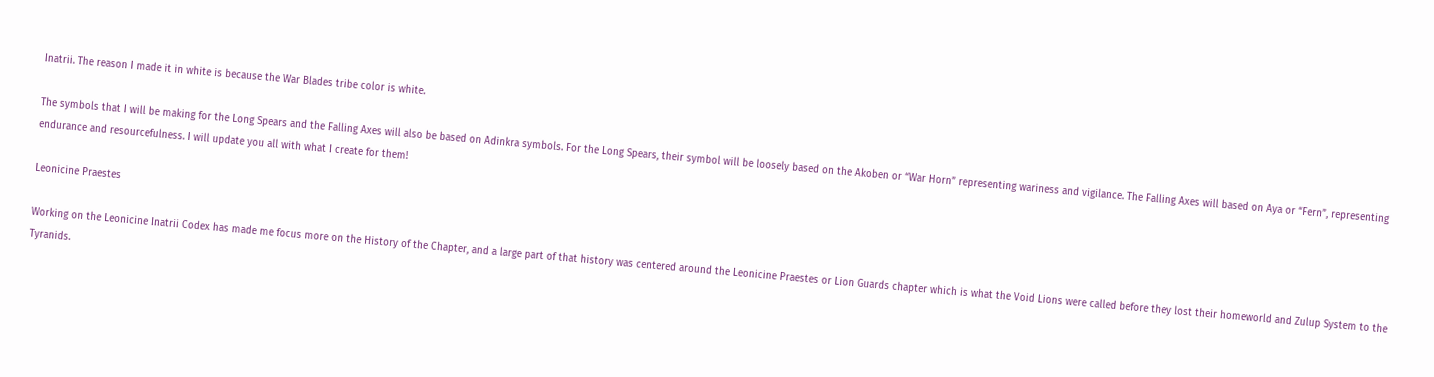Inatrii. The reason I made it in white is because the War Blades tribe color is white.

The symbols that I will be making for the Long Spears and the Falling Axes will also be based on Adinkra symbols. For the Long Spears, their symbol will be loosely based on the Akoben or “War Horn” representing wariness and vigilance. The Falling Axes will based on Aya or “Fern”, representing endurance and resourcefulness. I will update you all with what I create for them!

Leonicine Praestes

Working on the Leonicine Inatrii Codex has made me focus more on the History of the Chapter, and a large part of that history was centered around the Leonicine Praestes or Lion Guards chapter which is what the Void Lions were called before they lost their homeworld and Zulup System to the Tyranids.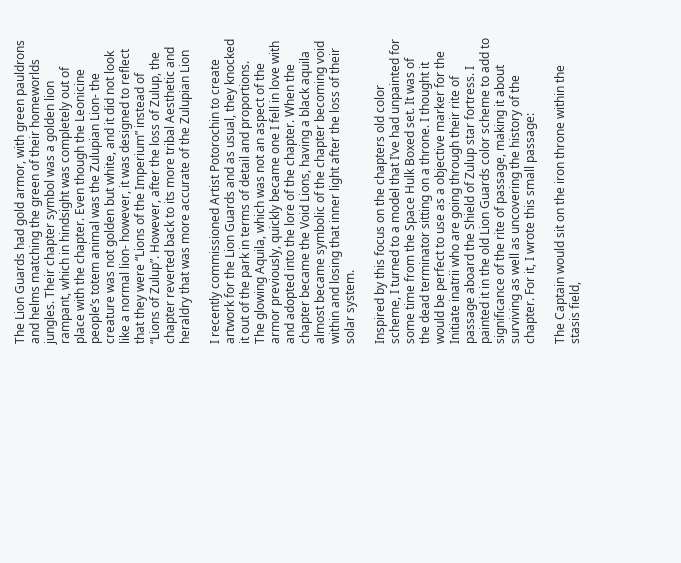The Lion Guards had gold armor, with green pauldrons and helms matching the green of their homeworlds jungles. Their chapter symbol was a golden lion rampant, which in hindsight was completely out of place with the chapter. Even though the Leonicine people’s totem animal was the Zulupian Lion- the creature was not golden but white, and it did not look like a normal lion- however, it was designed to reflect that they were “Lions of the Imperium” instead of “Lions of Zulup”. However, after the loss of Zulup, the chapter reverted back to its more tribal Aesthetic and heraldry that was more accurate of the Zulupian Lion

I recently commissioned Artist Potorochin to create artwork for the Lion Guards and as usual, they knocked it out of the park in terms of detail and proportions. The glowing Aquila, which was not an aspect of the armor previously, quickly became one I fell in love with and adopted into the lore of the chapter. When the chapter became the Void Lions, having a black aquila almost became symbolic of the chapter becoming void within and losing that inner light after the loss of their solar system.

Inspired by this focus on the chapters old color scheme, I turned to a model that I’ve had unpainted for some time from the Space Hulk Boxed set. It was of the dead terminator sitting on a throne. I thought it would be perfect to use as a objective marker for the Initiate inatrii who are going through their rite of passage aboard the Shield of Zulup star fortress. I painted it in the old Lion Guards color scheme to add to significance of the rite of passage, making it about surviving as well as uncovering the history of the chapter. For it, I wrote this small passage:

The Captain would sit on the iron throne within the stasis field,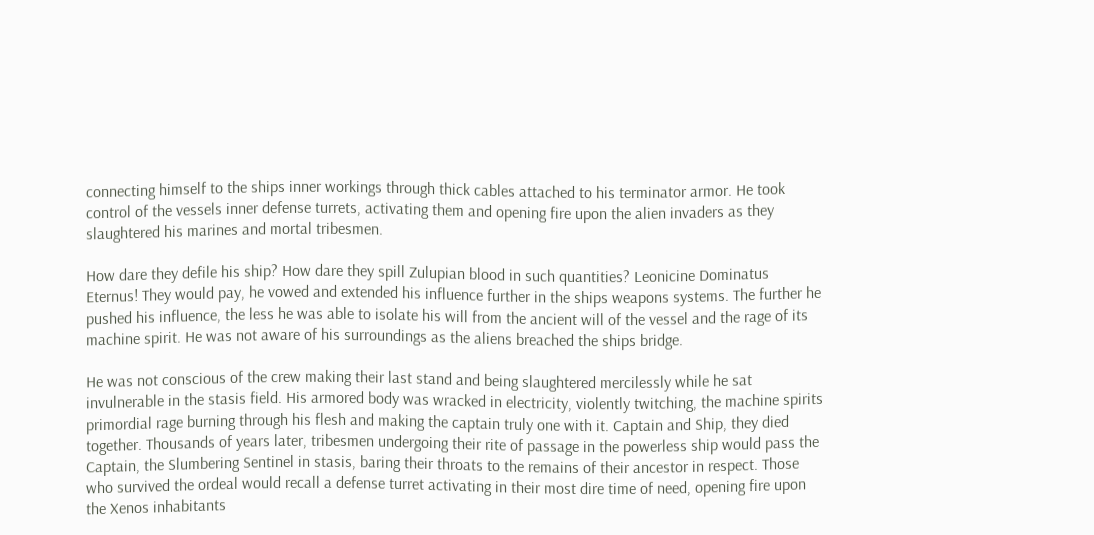connecting himself to the ships inner workings through thick cables attached to his terminator armor. He took control of the vessels inner defense turrets, activating them and opening fire upon the alien invaders as they slaughtered his marines and mortal tribesmen.

How dare they defile his ship? How dare they spill Zulupian blood in such quantities? Leonicine Dominatus Eternus! They would pay, he vowed and extended his influence further in the ships weapons systems. The further he pushed his influence, the less he was able to isolate his will from the ancient will of the vessel and the rage of its machine spirit. He was not aware of his surroundings as the aliens breached the ships bridge.

He was not conscious of the crew making their last stand and being slaughtered mercilessly while he sat invulnerable in the stasis field. His armored body was wracked in electricity, violently twitching, the machine spirits primordial rage burning through his flesh and making the captain truly one with it. Captain and Ship, they died together. Thousands of years later, tribesmen undergoing their rite of passage in the powerless ship would pass the Captain, the Slumbering Sentinel in stasis, baring their throats to the remains of their ancestor in respect. Those who survived the ordeal would recall a defense turret activating in their most dire time of need, opening fire upon the Xenos inhabitants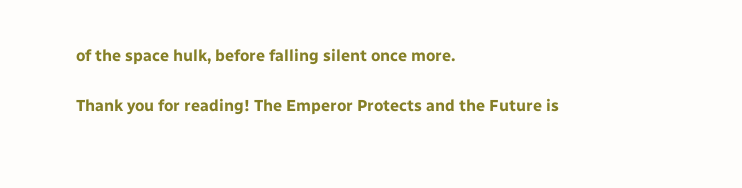of the space hulk, before falling silent once more.

Thank you for reading! The Emperor Protects and the Future is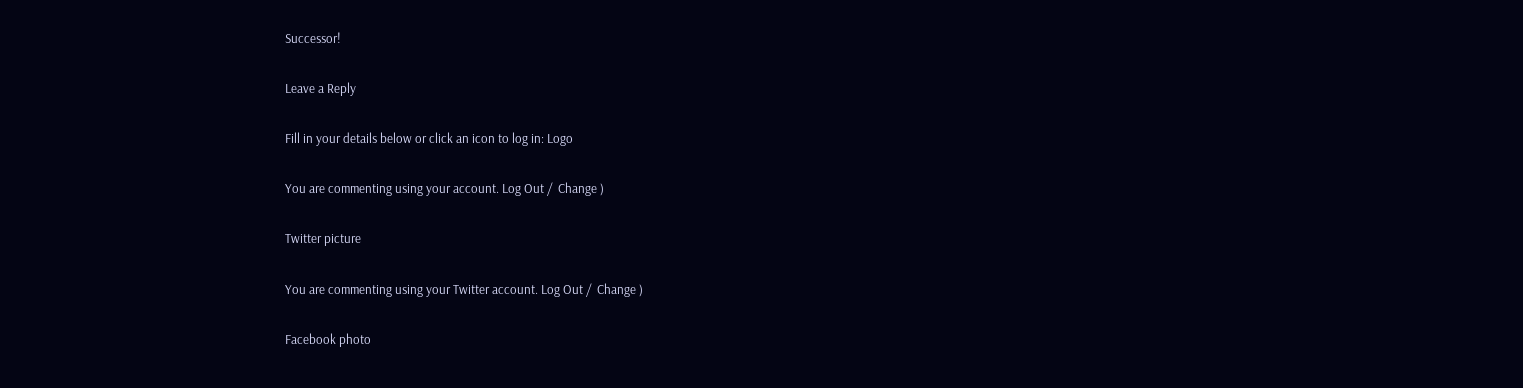Successor!

Leave a Reply

Fill in your details below or click an icon to log in: Logo

You are commenting using your account. Log Out /  Change )

Twitter picture

You are commenting using your Twitter account. Log Out /  Change )

Facebook photo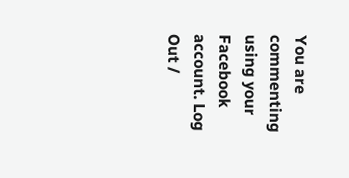You are commenting using your Facebook account. Log Out /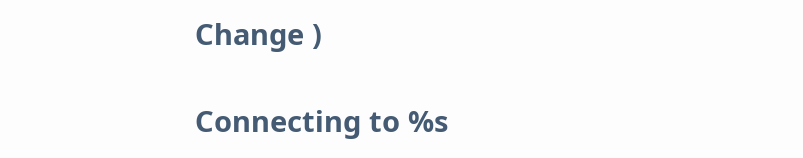Change )

Connecting to %s